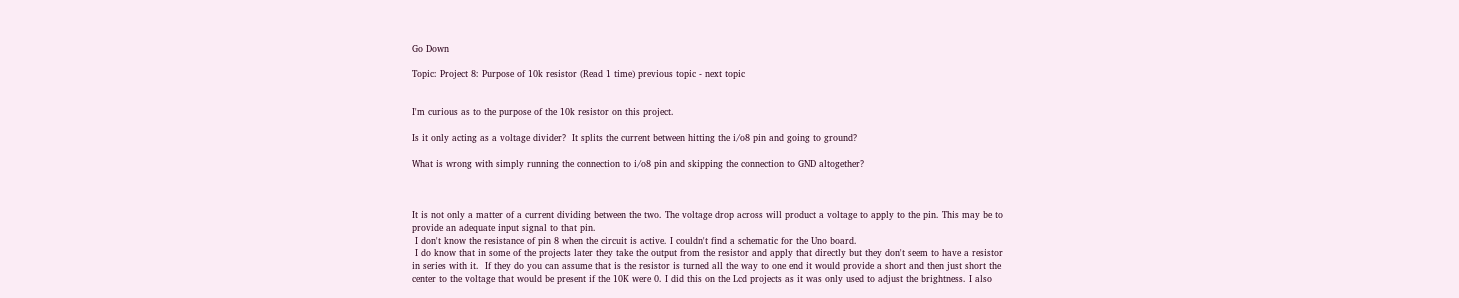Go Down

Topic: Project 8: Purpose of 10k resistor (Read 1 time) previous topic - next topic


I'm curious as to the purpose of the 10k resistor on this project.

Is it only acting as a voltage divider?  It splits the current between hitting the i/o8 pin and going to ground?

What is wrong with simply running the connection to i/o8 pin and skipping the connection to GND altogether?



It is not only a matter of a current dividing between the two. The voltage drop across will product a voltage to apply to the pin. This may be to provide an adequate input signal to that pin.
 I don't know the resistance of pin 8 when the circuit is active. I couldn't find a schematic for the Uno board.
 I do know that in some of the projects later they take the output from the resistor and apply that directly but they don't seem to have a resistor in series with it.  If they do you can assume that is the resistor is turned all the way to one end it would provide a short and then just short the center to the voltage that would be present if the 10K were 0. I did this on the Lcd projects as it was only used to adjust the brightness. I also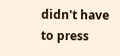didn't have to press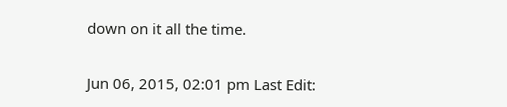down on it all the time.


Jun 06, 2015, 02:01 pm Last Edit: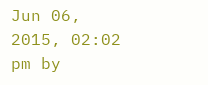Jun 06, 2015, 02:02 pm by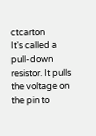ctcarton
It's called a pull-down resistor. It pulls the voltage on the pin to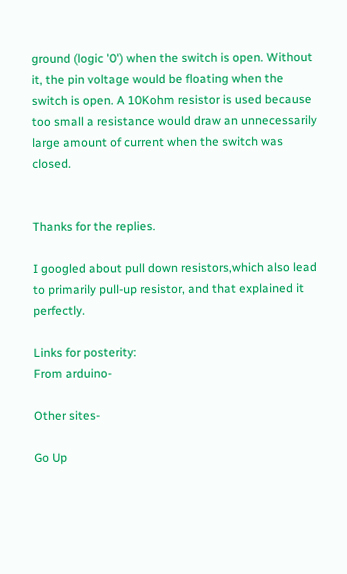ground (logic '0') when the switch is open. Without it, the pin voltage would be floating when the switch is open. A 10Kohm resistor is used because too small a resistance would draw an unnecessarily large amount of current when the switch was closed.


Thanks for the replies.

I googled about pull down resistors,which also lead to primarily pull-up resistor, and that explained it perfectly.

Links for posterity:
From arduino-

Other sites-

Go Up